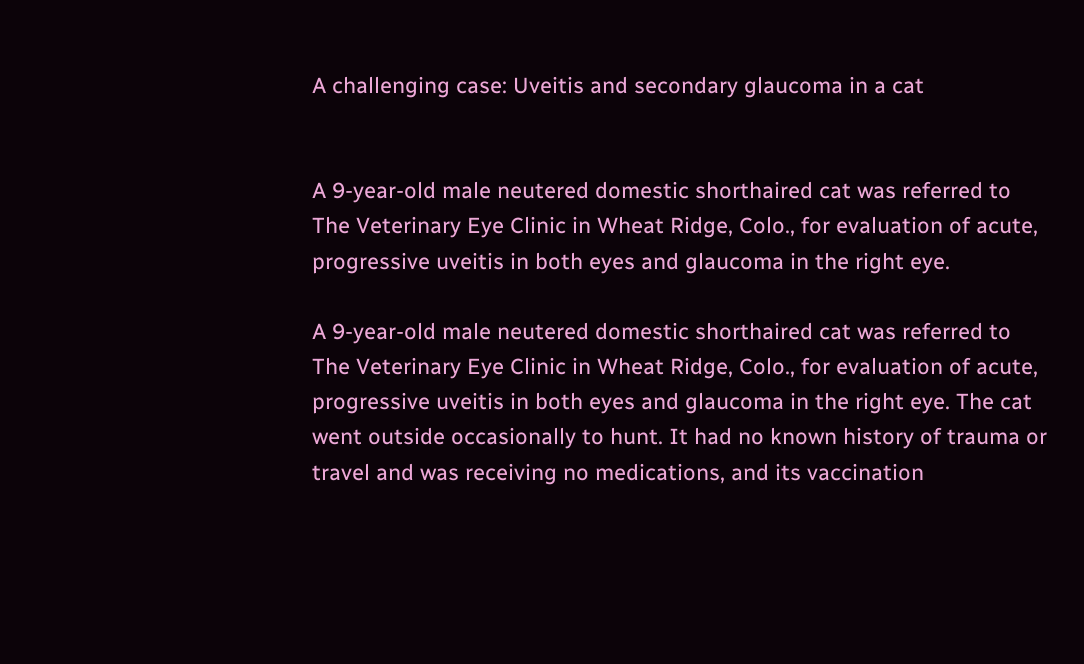A challenging case: Uveitis and secondary glaucoma in a cat


A 9-year-old male neutered domestic shorthaired cat was referred to The Veterinary Eye Clinic in Wheat Ridge, Colo., for evaluation of acute, progressive uveitis in both eyes and glaucoma in the right eye.

A 9-year-old male neutered domestic shorthaired cat was referred to The Veterinary Eye Clinic in Wheat Ridge, Colo., for evaluation of acute, progressive uveitis in both eyes and glaucoma in the right eye. The cat went outside occasionally to hunt. It had no known history of trauma or travel and was receiving no medications, and its vaccination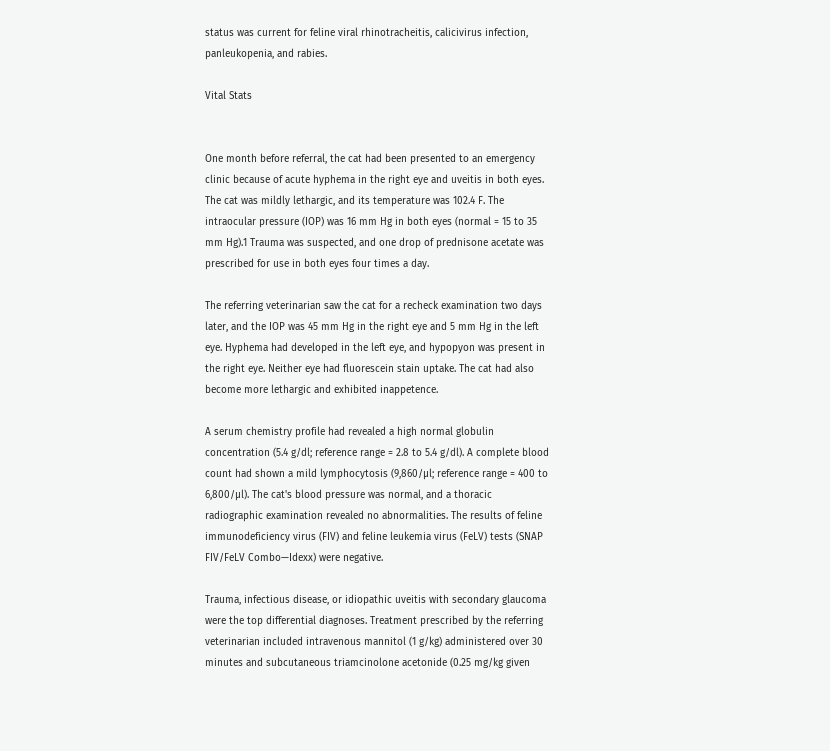status was current for feline viral rhinotracheitis, calicivirus infection, panleukopenia, and rabies.

Vital Stats


One month before referral, the cat had been presented to an emergency clinic because of acute hyphema in the right eye and uveitis in both eyes. The cat was mildly lethargic, and its temperature was 102.4 F. The intraocular pressure (IOP) was 16 mm Hg in both eyes (normal = 15 to 35 mm Hg).1 Trauma was suspected, and one drop of prednisone acetate was prescribed for use in both eyes four times a day.

The referring veterinarian saw the cat for a recheck examination two days later, and the IOP was 45 mm Hg in the right eye and 5 mm Hg in the left eye. Hyphema had developed in the left eye, and hypopyon was present in the right eye. Neither eye had fluorescein stain uptake. The cat had also become more lethargic and exhibited inappetence.

A serum chemistry profile had revealed a high normal globulin concentration (5.4 g/dl; reference range = 2.8 to 5.4 g/dl). A complete blood count had shown a mild lymphocytosis (9,860/µl; reference range = 400 to 6,800/µl). The cat's blood pressure was normal, and a thoracic radiographic examination revealed no abnormalities. The results of feline immunodeficiency virus (FIV) and feline leukemia virus (FeLV) tests (SNAP FIV/FeLV Combo—Idexx) were negative.

Trauma, infectious disease, or idiopathic uveitis with secondary glaucoma were the top differential diagnoses. Treatment prescribed by the referring veterinarian included intravenous mannitol (1 g/kg) administered over 30 minutes and subcutaneous triamcinolone acetonide (0.25 mg/kg given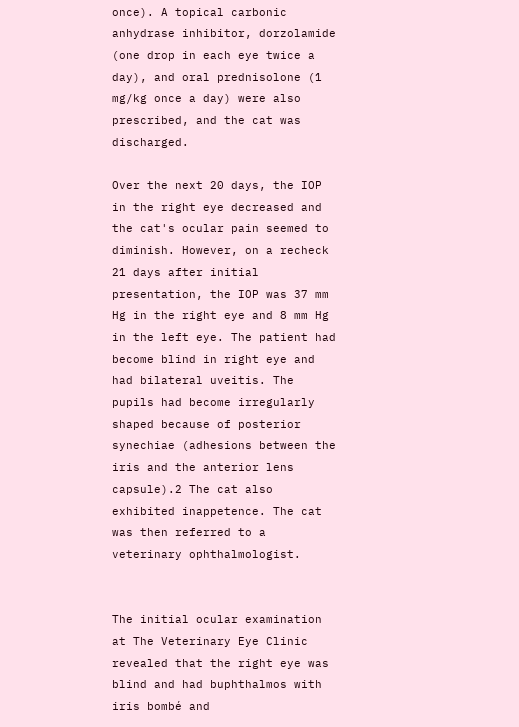once). A topical carbonic anhydrase inhibitor, dorzolamide (one drop in each eye twice a day), and oral prednisolone (1 mg/kg once a day) were also prescribed, and the cat was discharged.

Over the next 20 days, the IOP in the right eye decreased and the cat's ocular pain seemed to diminish. However, on a recheck 21 days after initial presentation, the IOP was 37 mm Hg in the right eye and 8 mm Hg in the left eye. The patient had become blind in right eye and had bilateral uveitis. The pupils had become irregularly shaped because of posterior synechiae (adhesions between the iris and the anterior lens capsule).2 The cat also exhibited inappetence. The cat was then referred to a veterinary ophthalmologist.


The initial ocular examination at The Veterinary Eye Clinic revealed that the right eye was blind and had buphthalmos with iris bombé and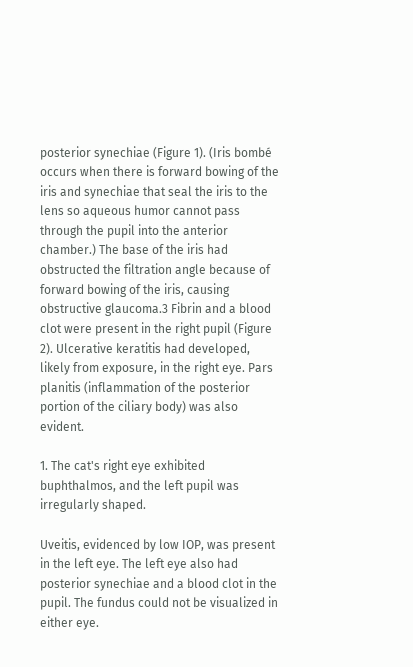posterior synechiae (Figure 1). (Iris bombé occurs when there is forward bowing of the iris and synechiae that seal the iris to the lens so aqueous humor cannot pass through the pupil into the anterior chamber.) The base of the iris had obstructed the filtration angle because of forward bowing of the iris, causing obstructive glaucoma.3 Fibrin and a blood clot were present in the right pupil (Figure 2). Ulcerative keratitis had developed, likely from exposure, in the right eye. Pars planitis (inflammation of the posterior portion of the ciliary body) was also evident.

1. The cat's right eye exhibited buphthalmos, and the left pupil was irregularly shaped.

Uveitis, evidenced by low IOP, was present in the left eye. The left eye also had posterior synechiae and a blood clot in the pupil. The fundus could not be visualized in either eye.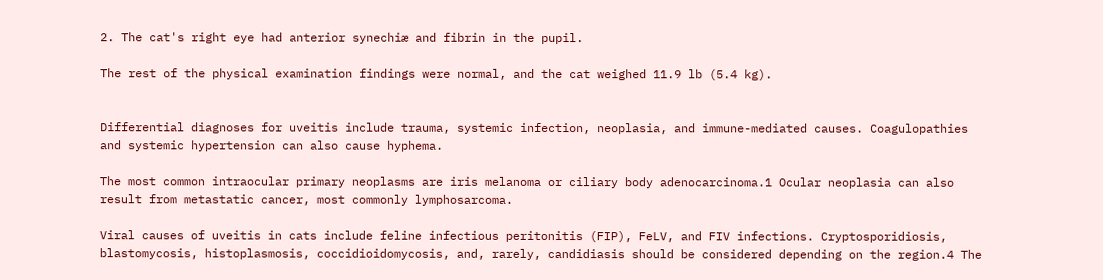2. The cat's right eye had anterior synechiæ and fibrin in the pupil.

The rest of the physical examination findings were normal, and the cat weighed 11.9 lb (5.4 kg).


Differential diagnoses for uveitis include trauma, systemic infection, neoplasia, and immune-mediated causes. Coagulopathies and systemic hypertension can also cause hyphema.

The most common intraocular primary neoplasms are iris melanoma or ciliary body adenocarcinoma.1 Ocular neoplasia can also result from metastatic cancer, most commonly lymphosarcoma.

Viral causes of uveitis in cats include feline infectious peritonitis (FIP), FeLV, and FIV infections. Cryptosporidiosis, blastomycosis, histoplasmosis, coccidioidomycosis, and, rarely, candidiasis should be considered depending on the region.4 The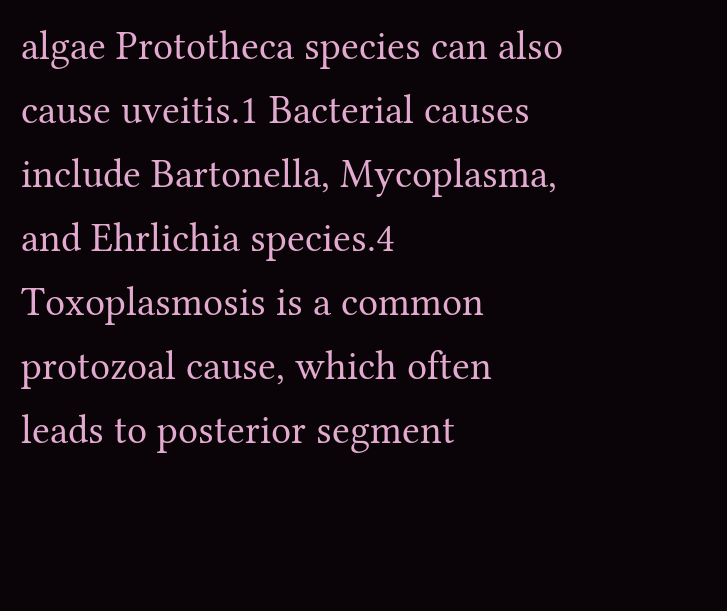algae Prototheca species can also cause uveitis.1 Bacterial causes include Bartonella, Mycoplasma, and Ehrlichia species.4 Toxoplasmosis is a common protozoal cause, which often leads to posterior segment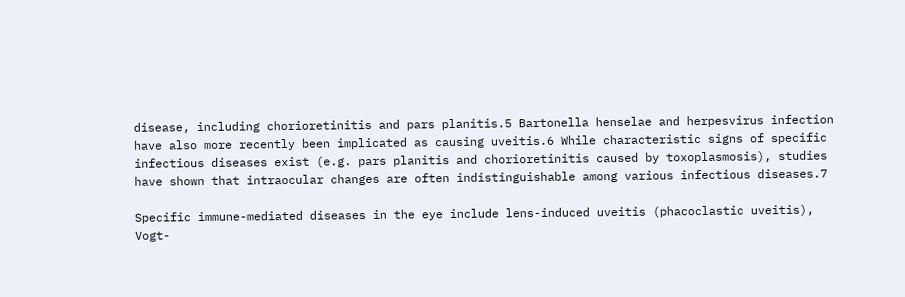disease, including chorioretinitis and pars planitis.5 Bartonella henselae and herpesvirus infection have also more recently been implicated as causing uveitis.6 While characteristic signs of specific infectious diseases exist (e.g. pars planitis and chorioretinitis caused by toxoplasmosis), studies have shown that intraocular changes are often indistinguishable among various infectious diseases.7

Specific immune-mediated diseases in the eye include lens-induced uveitis (phacoclastic uveitis), Vogt-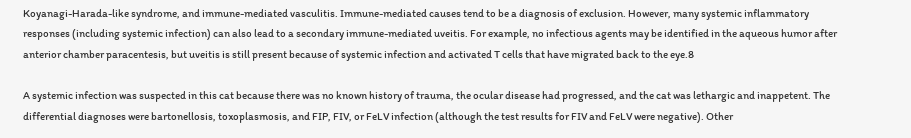Koyanagi-Harada-like syndrome, and immune-mediated vasculitis. Immune-mediated causes tend to be a diagnosis of exclusion. However, many systemic inflammatory responses (including systemic infection) can also lead to a secondary immune-mediated uveitis. For example, no infectious agents may be identified in the aqueous humor after anterior chamber paracentesis, but uveitis is still present because of systemic infection and activated T cells that have migrated back to the eye.8

A systemic infection was suspected in this cat because there was no known history of trauma, the ocular disease had progressed, and the cat was lethargic and inappetent. The differential diagnoses were bartonellosis, toxoplasmosis, and FIP, FIV, or FeLV infection (although the test results for FIV and FeLV were negative). Other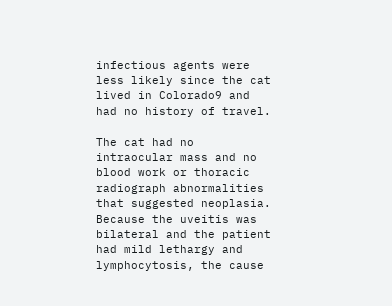infectious agents were less likely since the cat lived in Colorado9 and had no history of travel.

The cat had no intraocular mass and no blood work or thoracic radiograph abnormalities that suggested neoplasia. Because the uveitis was bilateral and the patient had mild lethargy and lymphocytosis, the cause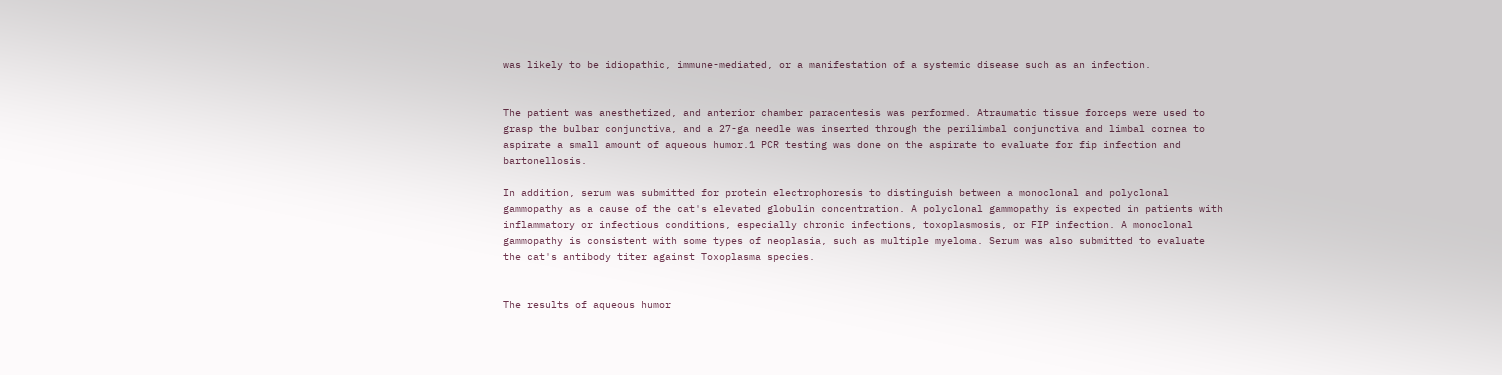was likely to be idiopathic, immune-mediated, or a manifestation of a systemic disease such as an infection.


The patient was anesthetized, and anterior chamber paracentesis was performed. Atraumatic tissue forceps were used to grasp the bulbar conjunctiva, and a 27-ga needle was inserted through the perilimbal conjunctiva and limbal cornea to aspirate a small amount of aqueous humor.1 PCR testing was done on the aspirate to evaluate for fip infection and bartonellosis.

In addition, serum was submitted for protein electrophoresis to distinguish between a monoclonal and polyclonal gammopathy as a cause of the cat's elevated globulin concentration. A polyclonal gammopathy is expected in patients with inflammatory or infectious conditions, especially chronic infections, toxoplasmosis, or FIP infection. A monoclonal gammopathy is consistent with some types of neoplasia, such as multiple myeloma. Serum was also submitted to evaluate the cat's antibody titer against Toxoplasma species.


The results of aqueous humor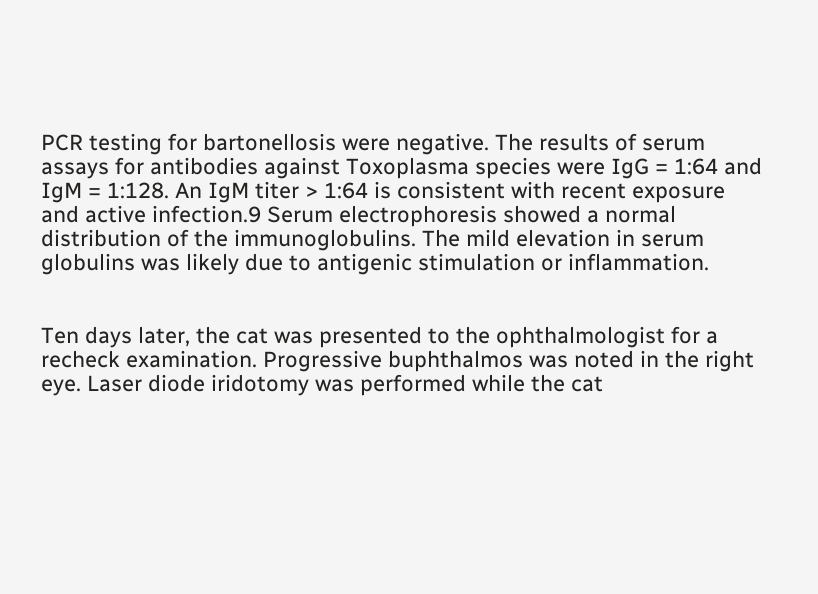PCR testing for bartonellosis were negative. The results of serum assays for antibodies against Toxoplasma species were IgG = 1:64 and IgM = 1:128. An IgM titer > 1:64 is consistent with recent exposure and active infection.9 Serum electrophoresis showed a normal distribution of the immunoglobulins. The mild elevation in serum globulins was likely due to antigenic stimulation or inflammation.


Ten days later, the cat was presented to the ophthalmologist for a recheck examination. Progressive buphthalmos was noted in the right eye. Laser diode iridotomy was performed while the cat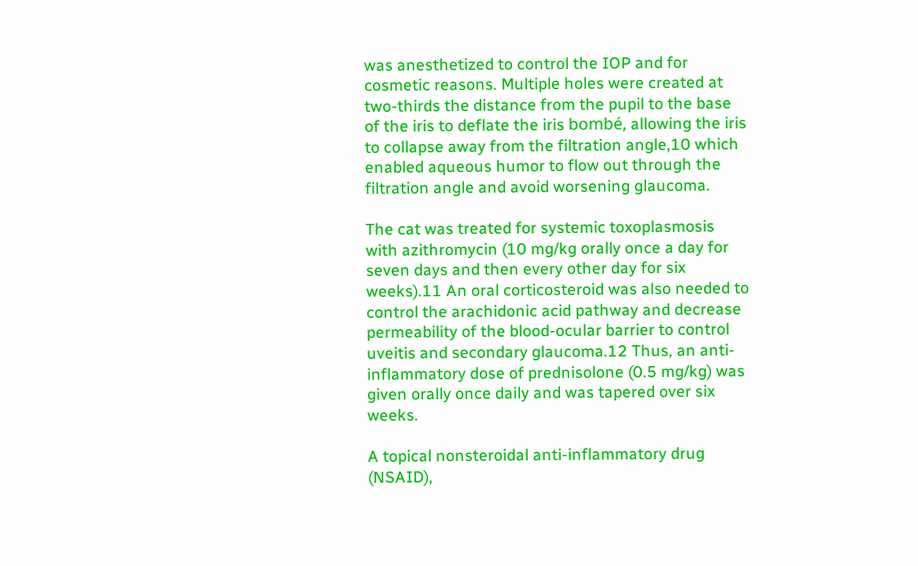was anesthetized to control the IOP and for cosmetic reasons. Multiple holes were created at two-thirds the distance from the pupil to the base of the iris to deflate the iris bombé, allowing the iris to collapse away from the filtration angle,10 which enabled aqueous humor to flow out through the filtration angle and avoid worsening glaucoma.

The cat was treated for systemic toxoplasmosis with azithromycin (10 mg/kg orally once a day for seven days and then every other day for six weeks).11 An oral corticosteroid was also needed to control the arachidonic acid pathway and decrease permeability of the blood-ocular barrier to control uveitis and secondary glaucoma.12 Thus, an anti-inflammatory dose of prednisolone (0.5 mg/kg) was given orally once daily and was tapered over six weeks.

A topical nonsteroidal anti-inflammatory drug (NSAID),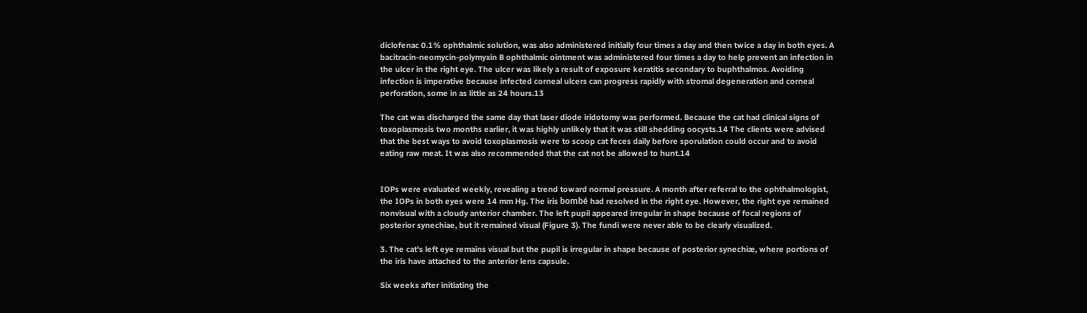diclofenac 0.1% ophthalmic solution, was also administered initially four times a day and then twice a day in both eyes. A bacitracin-neomycin-polymyxin B ophthalmic ointment was administered four times a day to help prevent an infection in the ulcer in the right eye. The ulcer was likely a result of exposure keratitis secondary to buphthalmos. Avoiding infection is imperative because infected corneal ulcers can progress rapidly with stromal degeneration and corneal perforation, some in as little as 24 hours.13

The cat was discharged the same day that laser diode iridotomy was performed. Because the cat had clinical signs of toxoplasmosis two months earlier, it was highly unlikely that it was still shedding oocysts.14 The clients were advised that the best ways to avoid toxoplasmosis were to scoop cat feces daily before sporulation could occur and to avoid eating raw meat. It was also recommended that the cat not be allowed to hunt.14


IOPs were evaluated weekly, revealing a trend toward normal pressure. A month after referral to the ophthalmologist, the IOPs in both eyes were 14 mm Hg. The iris bombé had resolved in the right eye. However, the right eye remained nonvisual with a cloudy anterior chamber. The left pupil appeared irregular in shape because of focal regions of posterior synechiae, but it remained visual (Figure 3). The fundi were never able to be clearly visualized.

3. The cat's left eye remains visual but the pupil is irregular in shape because of posterior synechiæ, where portions of the iris have attached to the anterior lens capsule.

Six weeks after initiating the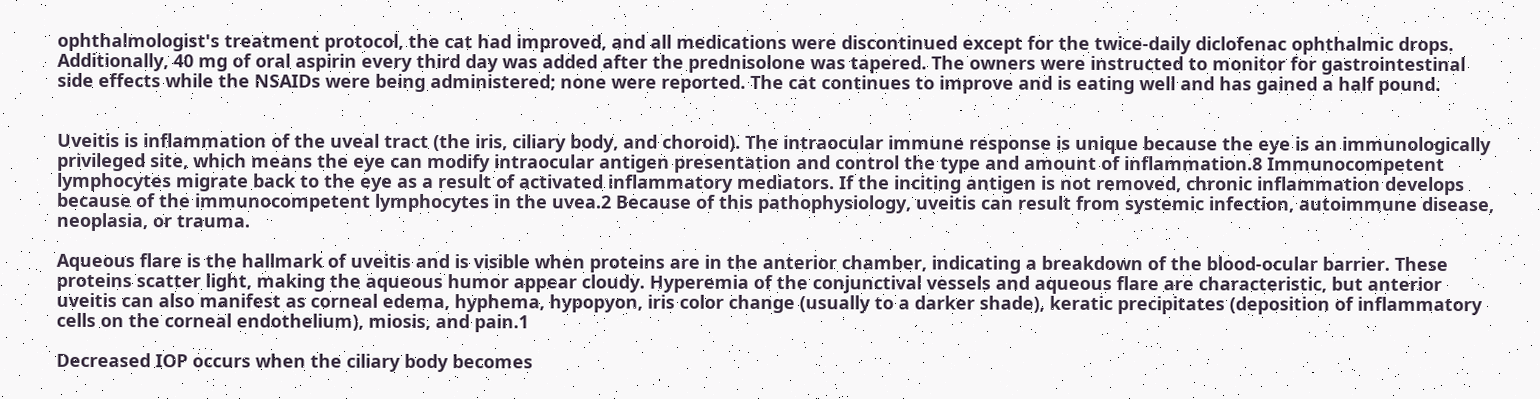ophthalmologist's treatment protocol, the cat had improved, and all medications were discontinued except for the twice-daily diclofenac ophthalmic drops. Additionally, 40 mg of oral aspirin every third day was added after the prednisolone was tapered. The owners were instructed to monitor for gastrointestinal side effects while the NSAIDs were being administered; none were reported. The cat continues to improve and is eating well and has gained a half pound.


Uveitis is inflammation of the uveal tract (the iris, ciliary body, and choroid). The intraocular immune response is unique because the eye is an immunologically privileged site, which means the eye can modify intraocular antigen presentation and control the type and amount of inflammation.8 Immunocompetent lymphocytes migrate back to the eye as a result of activated inflammatory mediators. If the inciting antigen is not removed, chronic inflammation develops because of the immunocompetent lymphocytes in the uvea.2 Because of this pathophysiology, uveitis can result from systemic infection, autoimmune disease, neoplasia, or trauma.

Aqueous flare is the hallmark of uveitis and is visible when proteins are in the anterior chamber, indicating a breakdown of the blood-ocular barrier. These proteins scatter light, making the aqueous humor appear cloudy. Hyperemia of the conjunctival vessels and aqueous flare are characteristic, but anterior uveitis can also manifest as corneal edema, hyphema, hypopyon, iris color change (usually to a darker shade), keratic precipitates (deposition of inflammatory cells on the corneal endothelium), miosis, and pain.1

Decreased IOP occurs when the ciliary body becomes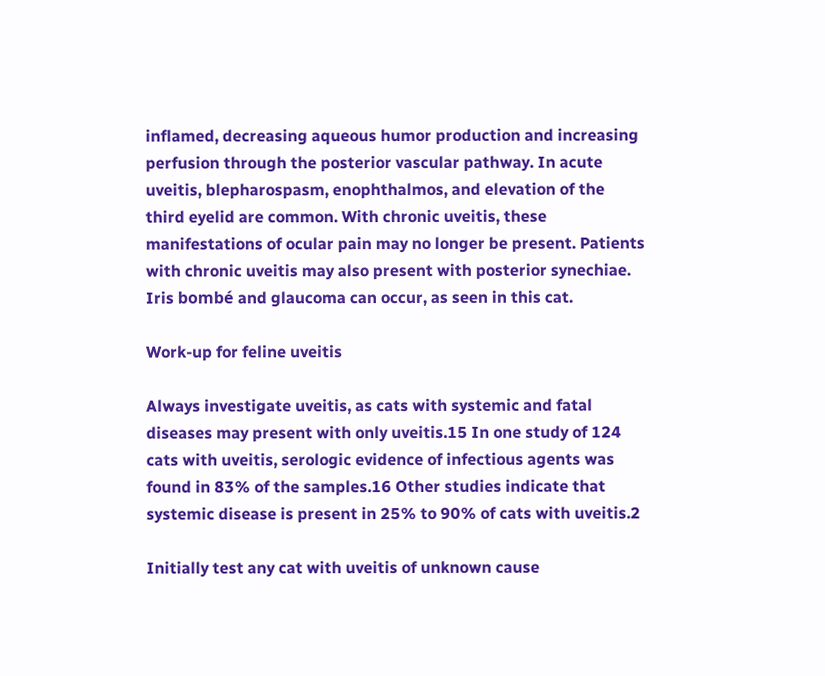inflamed, decreasing aqueous humor production and increasing perfusion through the posterior vascular pathway. In acute uveitis, blepharospasm, enophthalmos, and elevation of the third eyelid are common. With chronic uveitis, these manifestations of ocular pain may no longer be present. Patients with chronic uveitis may also present with posterior synechiae. Iris bombé and glaucoma can occur, as seen in this cat.

Work-up for feline uveitis

Always investigate uveitis, as cats with systemic and fatal diseases may present with only uveitis.15 In one study of 124 cats with uveitis, serologic evidence of infectious agents was found in 83% of the samples.16 Other studies indicate that systemic disease is present in 25% to 90% of cats with uveitis.2

Initially test any cat with uveitis of unknown cause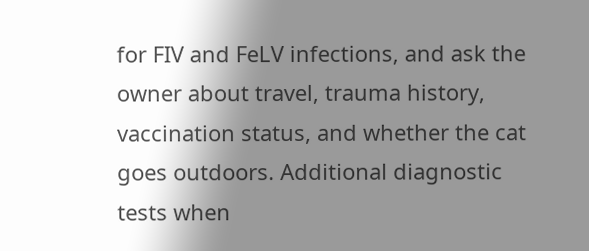for FIV and FeLV infections, and ask the owner about travel, trauma history, vaccination status, and whether the cat goes outdoors. Additional diagnostic tests when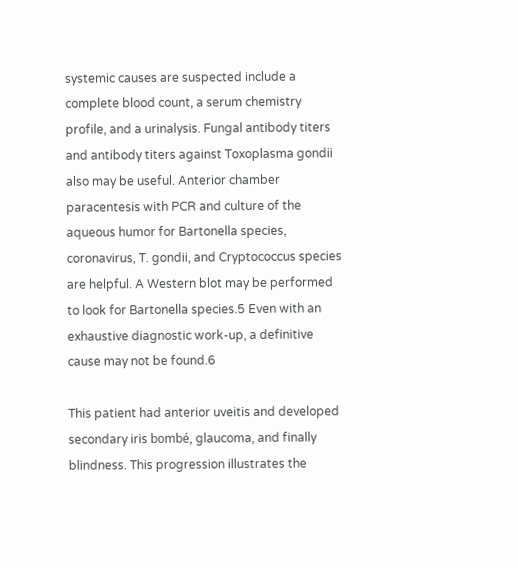systemic causes are suspected include a complete blood count, a serum chemistry profile, and a urinalysis. Fungal antibody titers and antibody titers against Toxoplasma gondii also may be useful. Anterior chamber paracentesis with PCR and culture of the aqueous humor for Bartonella species, coronavirus, T. gondii, and Cryptococcus species are helpful. A Western blot may be performed to look for Bartonella species.5 Even with an exhaustive diagnostic work-up, a definitive cause may not be found.6

This patient had anterior uveitis and developed secondary iris bombé, glaucoma, and finally blindness. This progression illustrates the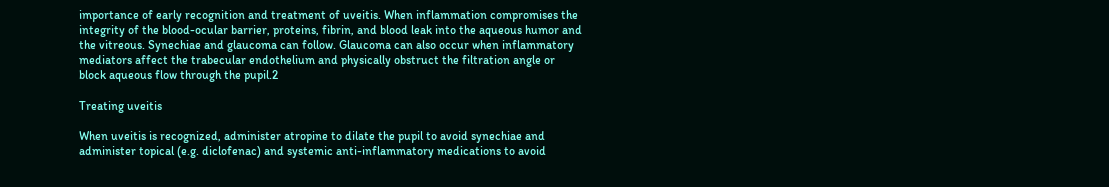importance of early recognition and treatment of uveitis. When inflammation compromises the integrity of the blood-ocular barrier, proteins, fibrin, and blood leak into the aqueous humor and the vitreous. Synechiae and glaucoma can follow. Glaucoma can also occur when inflammatory mediators affect the trabecular endothelium and physically obstruct the filtration angle or block aqueous flow through the pupil.2

Treating uveitis

When uveitis is recognized, administer atropine to dilate the pupil to avoid synechiae and administer topical (e.g. diclofenac) and systemic anti-inflammatory medications to avoid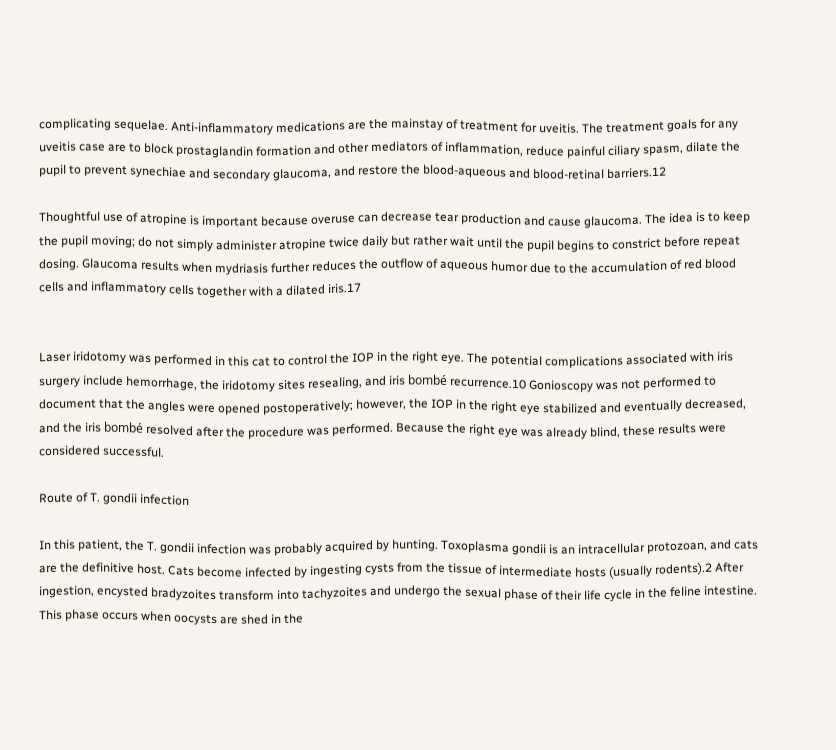complicating sequelae. Anti-inflammatory medications are the mainstay of treatment for uveitis. The treatment goals for any uveitis case are to block prostaglandin formation and other mediators of inflammation, reduce painful ciliary spasm, dilate the pupil to prevent synechiae and secondary glaucoma, and restore the blood-aqueous and blood-retinal barriers.12

Thoughtful use of atropine is important because overuse can decrease tear production and cause glaucoma. The idea is to keep the pupil moving; do not simply administer atropine twice daily but rather wait until the pupil begins to constrict before repeat dosing. Glaucoma results when mydriasis further reduces the outflow of aqueous humor due to the accumulation of red blood cells and inflammatory cells together with a dilated iris.17


Laser iridotomy was performed in this cat to control the IOP in the right eye. The potential complications associated with iris surgery include hemorrhage, the iridotomy sites resealing, and iris bombé recurrence.10 Gonioscopy was not performed to document that the angles were opened postoperatively; however, the IOP in the right eye stabilized and eventually decreased, and the iris bombé resolved after the procedure was performed. Because the right eye was already blind, these results were considered successful.

Route of T. gondii infection

In this patient, the T. gondii infection was probably acquired by hunting. Toxoplasma gondii is an intracellular protozoan, and cats are the definitive host. Cats become infected by ingesting cysts from the tissue of intermediate hosts (usually rodents).2 After ingestion, encysted bradyzoites transform into tachyzoites and undergo the sexual phase of their life cycle in the feline intestine. This phase occurs when oocysts are shed in the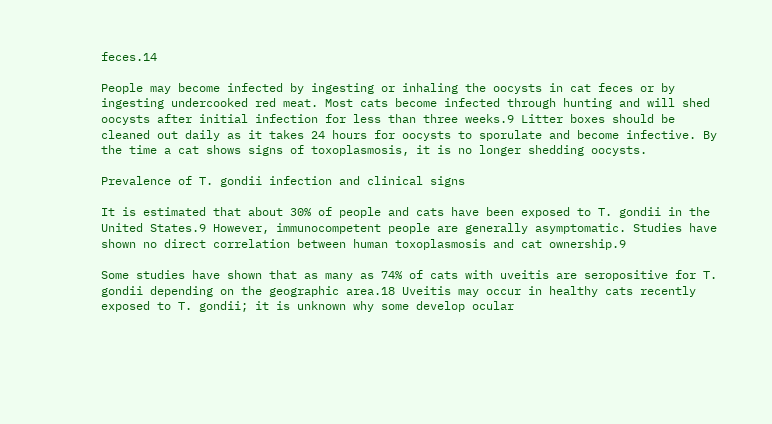feces.14

People may become infected by ingesting or inhaling the oocysts in cat feces or by ingesting undercooked red meat. Most cats become infected through hunting and will shed oocysts after initial infection for less than three weeks.9 Litter boxes should be cleaned out daily as it takes 24 hours for oocysts to sporulate and become infective. By the time a cat shows signs of toxoplasmosis, it is no longer shedding oocysts.

Prevalence of T. gondii infection and clinical signs

It is estimated that about 30% of people and cats have been exposed to T. gondii in the United States.9 However, immunocompetent people are generally asymptomatic. Studies have shown no direct correlation between human toxoplasmosis and cat ownership.9

Some studies have shown that as many as 74% of cats with uveitis are seropositive for T. gondii depending on the geographic area.18 Uveitis may occur in healthy cats recently exposed to T. gondii; it is unknown why some develop ocular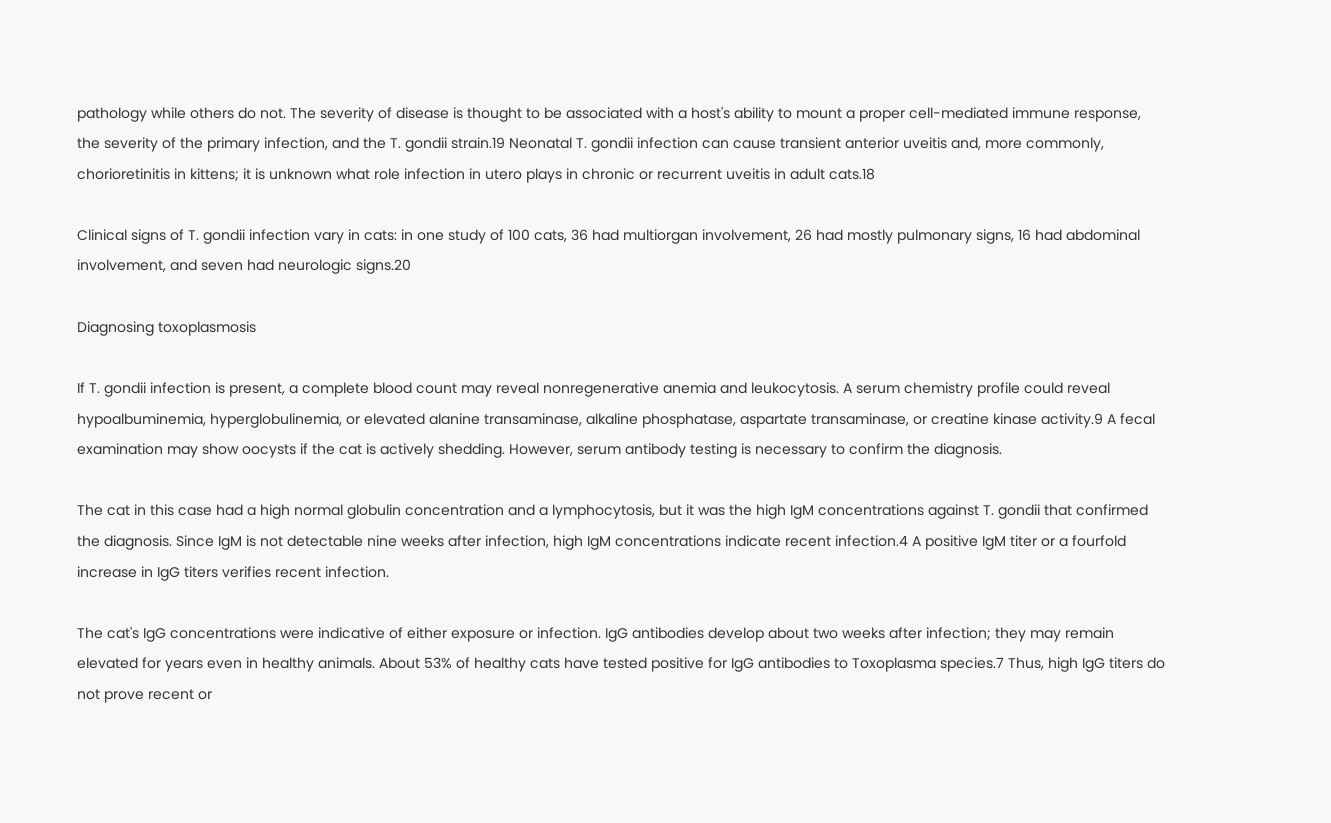pathology while others do not. The severity of disease is thought to be associated with a host's ability to mount a proper cell-mediated immune response, the severity of the primary infection, and the T. gondii strain.19 Neonatal T. gondii infection can cause transient anterior uveitis and, more commonly, chorioretinitis in kittens; it is unknown what role infection in utero plays in chronic or recurrent uveitis in adult cats.18

Clinical signs of T. gondii infection vary in cats: in one study of 100 cats, 36 had multiorgan involvement, 26 had mostly pulmonary signs, 16 had abdominal involvement, and seven had neurologic signs.20

Diagnosing toxoplasmosis

If T. gondii infection is present, a complete blood count may reveal nonregenerative anemia and leukocytosis. A serum chemistry profile could reveal hypoalbuminemia, hyperglobulinemia, or elevated alanine transaminase, alkaline phosphatase, aspartate transaminase, or creatine kinase activity.9 A fecal examination may show oocysts if the cat is actively shedding. However, serum antibody testing is necessary to confirm the diagnosis.

The cat in this case had a high normal globulin concentration and a lymphocytosis, but it was the high IgM concentrations against T. gondii that confirmed the diagnosis. Since IgM is not detectable nine weeks after infection, high IgM concentrations indicate recent infection.4 A positive IgM titer or a fourfold increase in IgG titers verifies recent infection.

The cat's IgG concentrations were indicative of either exposure or infection. IgG antibodies develop about two weeks after infection; they may remain elevated for years even in healthy animals. About 53% of healthy cats have tested positive for IgG antibodies to Toxoplasma species.7 Thus, high IgG titers do not prove recent or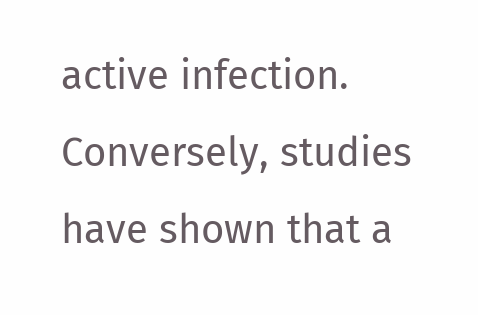active infection. Conversely, studies have shown that a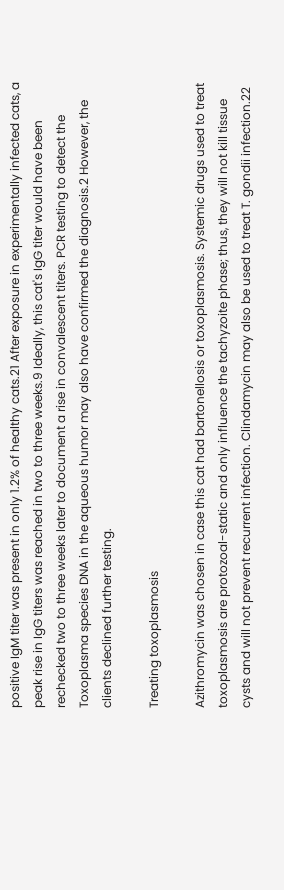positive IgM titer was present in only 1.2% of healthy cats.21 After exposure in experimentally infected cats, a peak rise in IgG titers was reached in two to three weeks.9 Ideally, this cat's IgG titer would have been rechecked two to three weeks later to document a rise in convalescent titers. PCR testing to detect the Toxoplasma species DNA in the aqueous humor may also have confirmed the diagnosis.2 However, the clients declined further testing.

Treating toxoplasmosis

Azithromycin was chosen in case this cat had bartonellosis or toxoplasmosis. Systemic drugs used to treat toxoplasmosis are protozoal-static and only influence the tachyzoite phase; thus, they will not kill tissue cysts and will not prevent recurrent infection. Clindamycin may also be used to treat T. gondii infection.22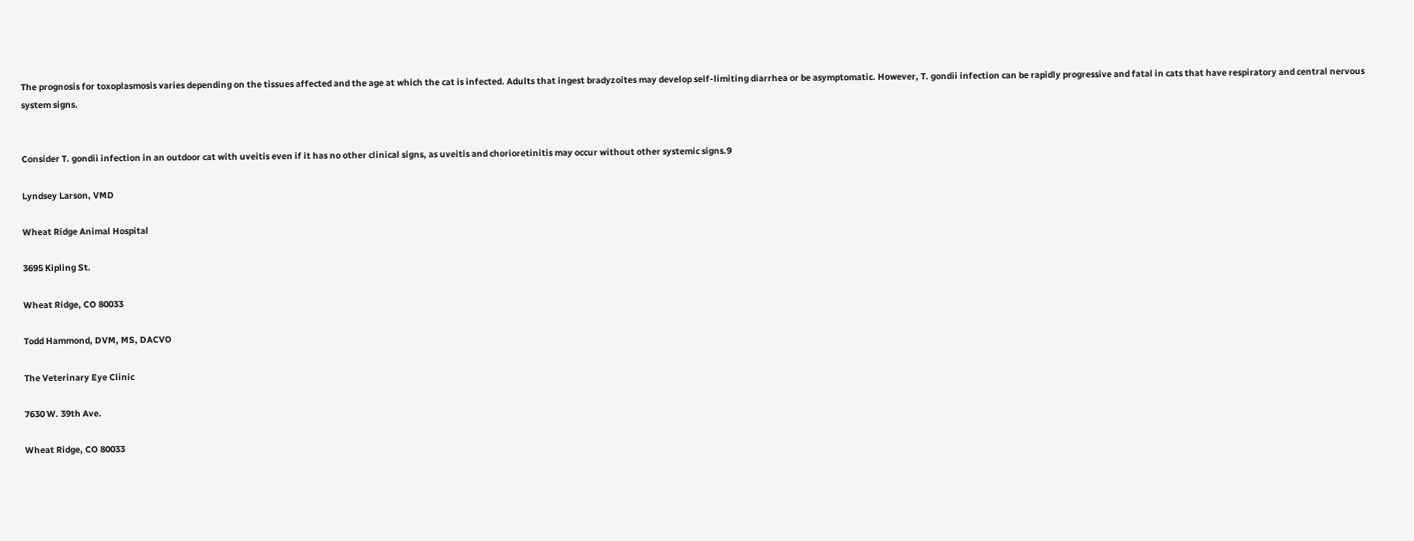The prognosis for toxoplasmosis varies depending on the tissues affected and the age at which the cat is infected. Adults that ingest bradyzoites may develop self-limiting diarrhea or be asymptomatic. However, T. gondii infection can be rapidly progressive and fatal in cats that have respiratory and central nervous system signs.


Consider T. gondii infection in an outdoor cat with uveitis even if it has no other clinical signs, as uveitis and chorioretinitis may occur without other systemic signs.9

Lyndsey Larson, VMD

Wheat Ridge Animal Hospital

3695 Kipling St.

Wheat Ridge, CO 80033

Todd Hammond, DVM, MS, DACVO

The Veterinary Eye Clinic

7630 W. 39th Ave.

Wheat Ridge, CO 80033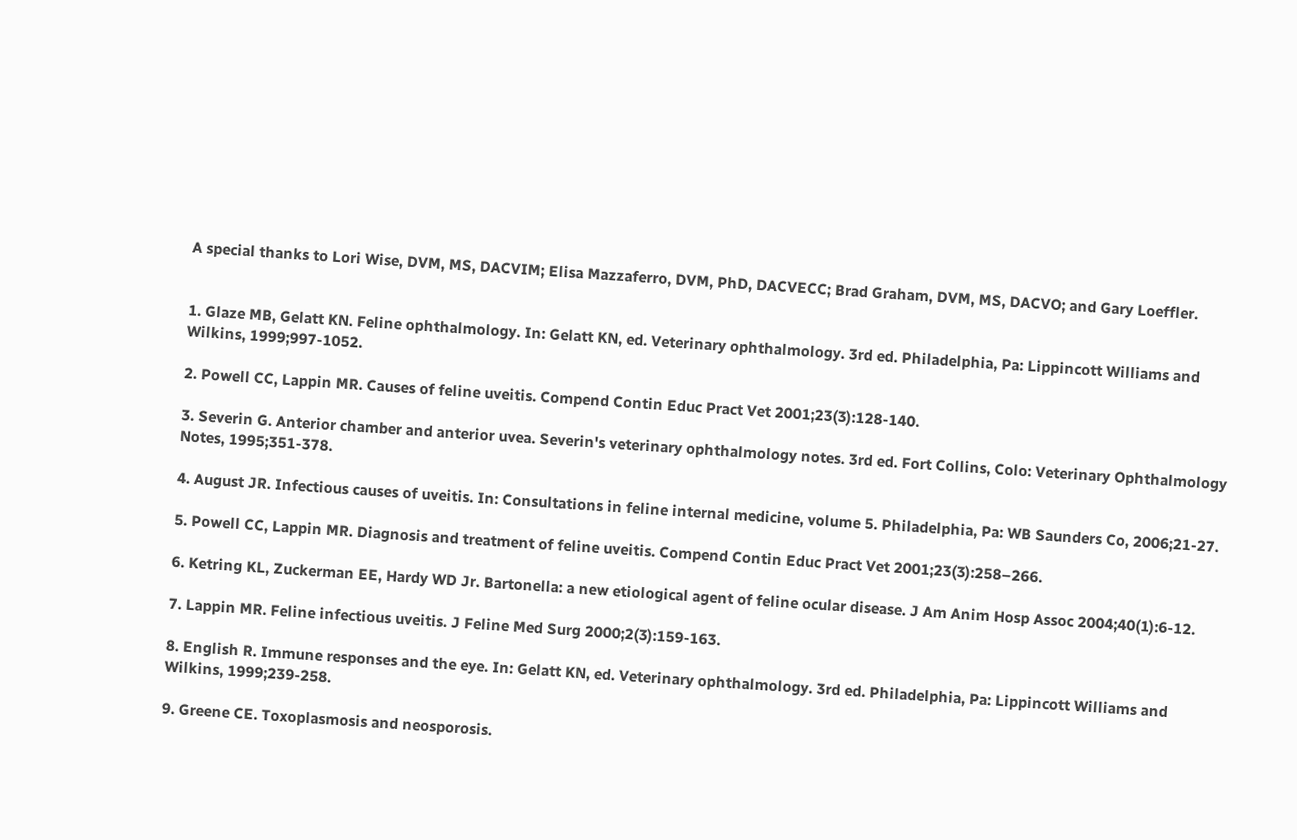A special thanks to Lori Wise, DVM, MS, DACVIM; Elisa Mazzaferro, DVM, PhD, DACVECC; Brad Graham, DVM, MS, DACVO; and Gary Loeffler.


1. Glaze MB, Gelatt KN. Feline ophthalmology. In: Gelatt KN, ed. Veterinary ophthalmology. 3rd ed. Philadelphia, Pa: Lippincott Williams and Wilkins, 1999;997-1052.

2. Powell CC, Lappin MR. Causes of feline uveitis. Compend Contin Educ Pract Vet 2001;23(3):128-140.

3. Severin G. Anterior chamber and anterior uvea. Severin's veterinary ophthalmology notes. 3rd ed. Fort Collins, Colo: Veterinary Ophthalmology Notes, 1995;351-378.

4. August JR. Infectious causes of uveitis. In: Consultations in feline internal medicine, volume 5. Philadelphia, Pa: WB Saunders Co, 2006;21-27.

5. Powell CC, Lappin MR. Diagnosis and treatment of feline uveitis. Compend Contin Educ Pract Vet 2001;23(3):258–266.

6. Ketring KL, Zuckerman EE, Hardy WD Jr. Bartonella: a new etiological agent of feline ocular disease. J Am Anim Hosp Assoc 2004;40(1):6-12.

7. Lappin MR. Feline infectious uveitis. J Feline Med Surg 2000;2(3):159-163.

8. English R. Immune responses and the eye. In: Gelatt KN, ed. Veterinary ophthalmology. 3rd ed. Philadelphia, Pa: Lippincott Williams and Wilkins, 1999;239-258.

9. Greene CE. Toxoplasmosis and neosporosis.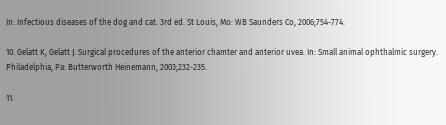In: Infectious diseases of the dog and cat. 3rd ed. St Louis, Mo: WB Saunders Co, 2006;754-774.

10. Gelatt K, Gelatt J. Surgical procedures of the anterior chamter and anterior uvea. In: Small animal ophthalmic surgery. Philadelphia, Pa: Butterworth Heinemann, 2003;232-235.

11.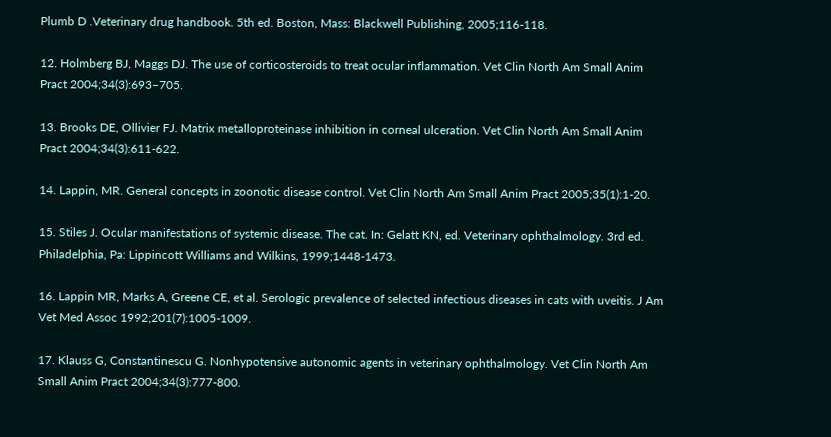Plumb D .Veterinary drug handbook. 5th ed. Boston, Mass: Blackwell Publishing, 2005;116-118.

12. Holmberg BJ, Maggs DJ. The use of corticosteroids to treat ocular inflammation. Vet Clin North Am Small Anim Pract 2004;34(3):693–705.

13. Brooks DE, Ollivier FJ. Matrix metalloproteinase inhibition in corneal ulceration. Vet Clin North Am Small Anim Pract 2004;34(3):611-622.

14. Lappin, MR. General concepts in zoonotic disease control. Vet Clin North Am Small Anim Pract 2005;35(1):1-20.

15. Stiles J. Ocular manifestations of systemic disease. The cat. In: Gelatt KN, ed. Veterinary ophthalmology. 3rd ed. Philadelphia, Pa: Lippincott Williams and Wilkins, 1999;1448-1473.

16. Lappin MR, Marks A, Greene CE, et al. Serologic prevalence of selected infectious diseases in cats with uveitis. J Am Vet Med Assoc 1992;201(7):1005-1009.

17. Klauss G, Constantinescu G. Nonhypotensive autonomic agents in veterinary ophthalmology. Vet Clin North Am Small Anim Pract 2004;34(3):777-800.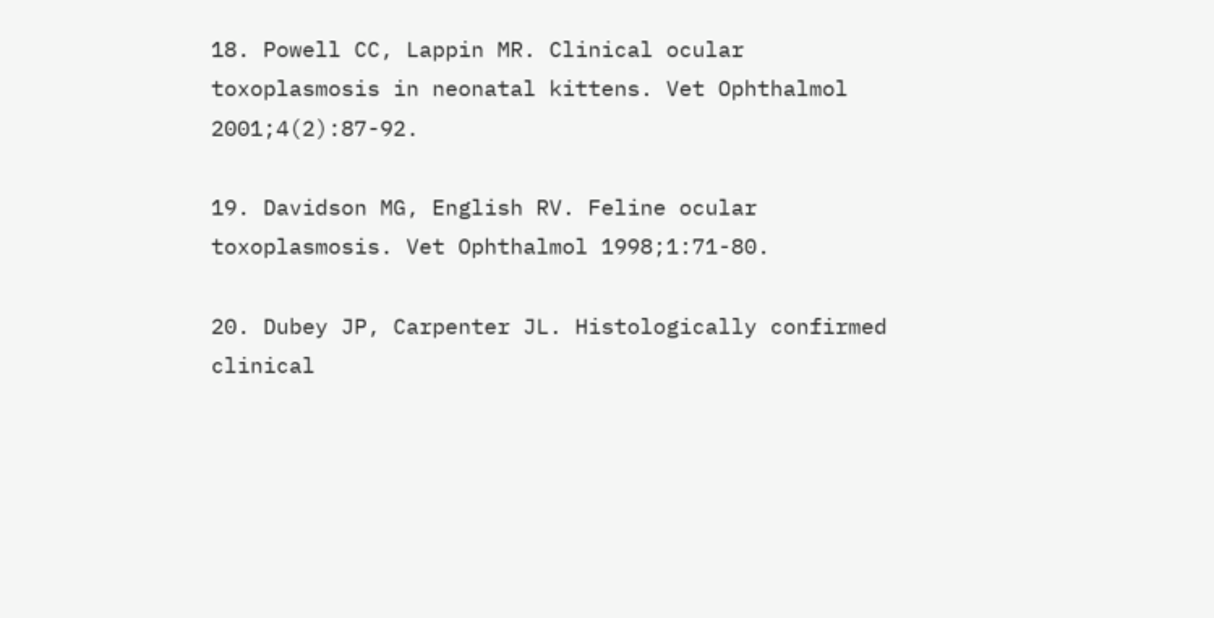18. Powell CC, Lappin MR. Clinical ocular toxoplasmosis in neonatal kittens. Vet Ophthalmol 2001;4(2):87-92.

19. Davidson MG, English RV. Feline ocular toxoplasmosis. Vet Ophthalmol 1998;1:71-80.

20. Dubey JP, Carpenter JL. Histologically confirmed clinical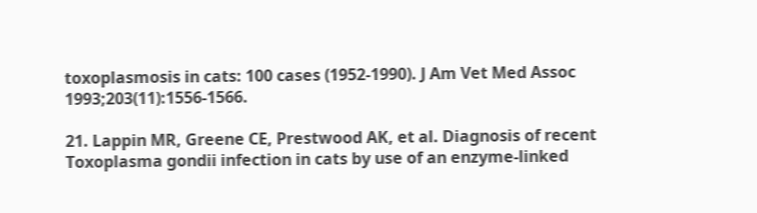toxoplasmosis in cats: 100 cases (1952-1990). J Am Vet Med Assoc 1993;203(11):1556-1566.

21. Lappin MR, Greene CE, Prestwood AK, et al. Diagnosis of recent Toxoplasma gondii infection in cats by use of an enzyme-linked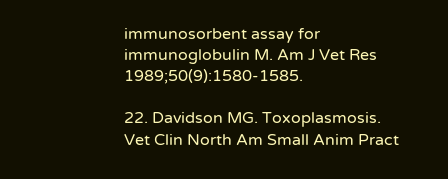immunosorbent assay for immunoglobulin M. Am J Vet Res 1989;50(9):1580-1585.

22. Davidson MG. Toxoplasmosis. Vet Clin North Am Small Anim Pract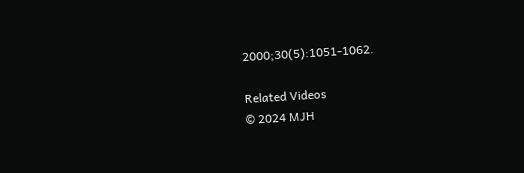2000;30(5):1051-1062.

Related Videos
© 2024 MJH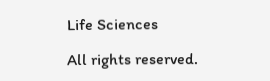Life Sciences

All rights reserved.